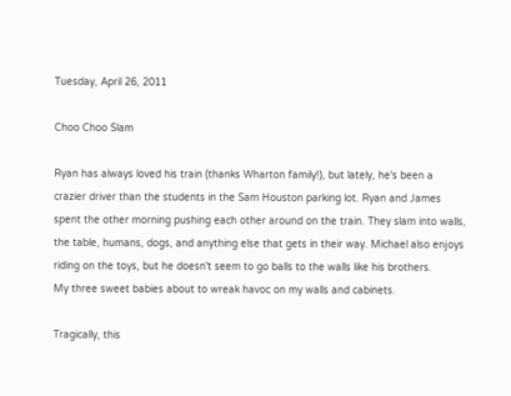Tuesday, April 26, 2011

Choo Choo Slam

Ryan has always loved his train (thanks Wharton family!), but lately, he's been a crazier driver than the students in the Sam Houston parking lot. Ryan and James spent the other morning pushing each other around on the train. They slam into walls, the table, humans, dogs, and anything else that gets in their way. Michael also enjoys riding on the toys, but he doesn't seem to go balls to the walls like his brothers.
My three sweet babies about to wreak havoc on my walls and cabinets.

Tragically, this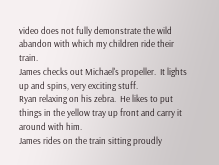video does not fully demonstrate the wild abandon with which my children ride their train.
James checks out Michael's propeller.  It lights up and spins, very exciting stuff.
Ryan relaxing on his zebra.  He likes to put things in the yellow tray up front and carry it around with him.
James rides on the train sitting proudly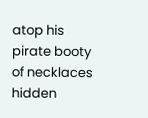atop his pirate booty of necklaces hidden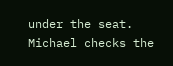under the seat.
Michael checks the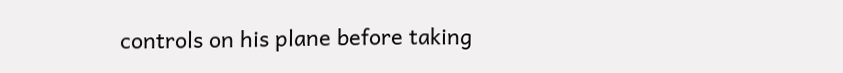controls on his plane before taking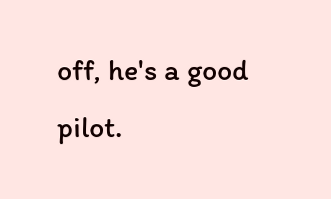off, he's a good pilot.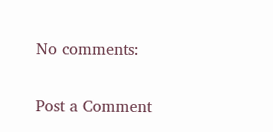No comments:

Post a Comment